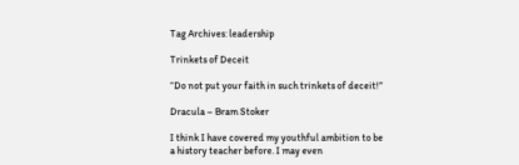Tag Archives: leadership

Trinkets of Deceit

“Do not put your faith in such trinkets of deceit!”

Dracula – Bram Stoker

I think I have covered my youthful ambition to be a history teacher before. I may even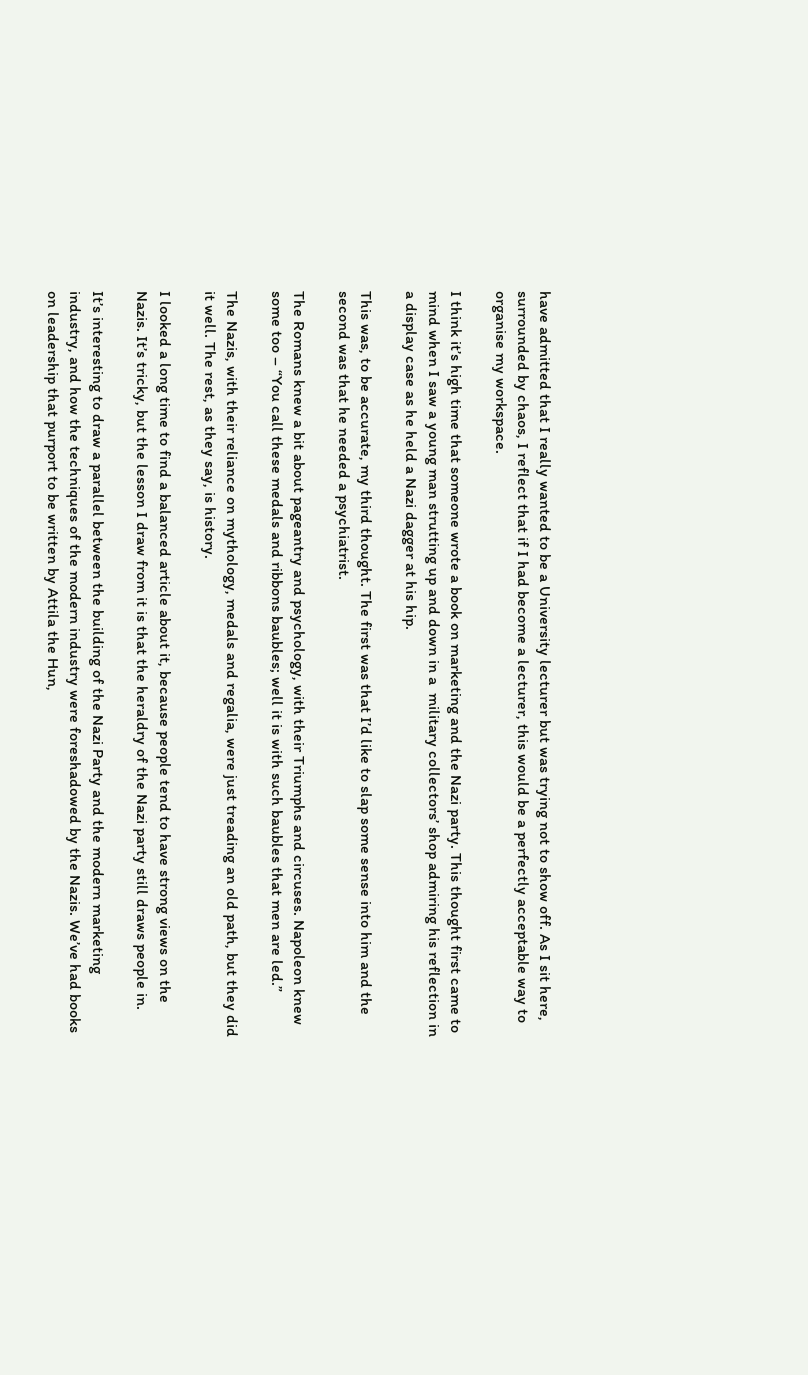have admitted that I really wanted to be a University lecturer but was trying not to show off. As I sit here, surrounded by chaos, I reflect that if I had become a lecturer, this would be a perfectly acceptable way to organise my workspace.

I think it’s high time that someone wrote a book on marketing and the Nazi party. This thought first came to mind when I saw a young man strutting up and down in a  military collectors’ shop admiring his reflection in a display case as he held a Nazi dagger at his hip.

This was, to be accurate, my third thought. The first was that I’d like to slap some sense into him and the second was that he needed a psychiatrist.

The Romans knew a bit about pageantry and psychology, with their Triumphs and circuses. Napoleon knew some too – “You call these medals and ribbons baubles; well it is with such baubles that men are led.”

The Nazis, with their reliance on mythology, medals and regalia, were just treading an old path, but they did it well. The rest, as they say, is history.

I looked a long time to find a balanced article about it, because people tend to have strong views on the Nazis. It’s tricky, but the lesson I draw from it is that the heraldry of the Nazi party still draws people in.

It’s interesting to draw a parallel between the building of the Nazi Party and the modern marketing industry, and how the techniques of the modern industry were foreshadowed by the Nazis. We’ve had books on leadership that purport to be written by Attila the Hun,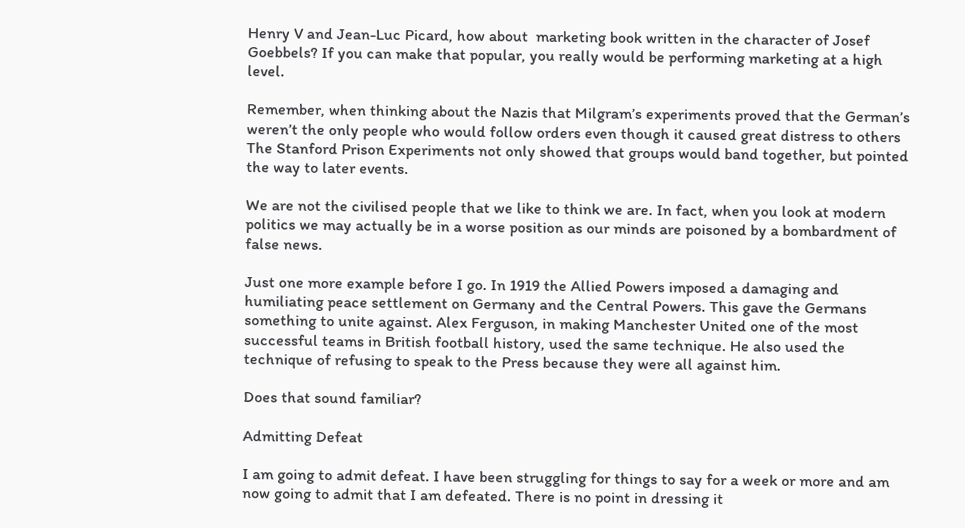Henry V and Jean-Luc Picard, how about  marketing book written in the character of Josef Goebbels? If you can make that popular, you really would be performing marketing at a high level.

Remember, when thinking about the Nazis that Milgram’s experiments proved that the German’s weren’t the only people who would follow orders even though it caused great distress to others The Stanford Prison Experiments not only showed that groups would band together, but pointed the way to later events.

We are not the civilised people that we like to think we are. In fact, when you look at modern politics we may actually be in a worse position as our minds are poisoned by a bombardment of false news.

Just one more example before I go. In 1919 the Allied Powers imposed a damaging and humiliating peace settlement on Germany and the Central Powers. This gave the Germans something to unite against. Alex Ferguson, in making Manchester United one of the most successful teams in British football history, used the same technique. He also used the technique of refusing to speak to the Press because they were all against him.

Does that sound familiar?

Admitting Defeat

I am going to admit defeat. I have been struggling for things to say for a week or more and am now going to admit that I am defeated. There is no point in dressing it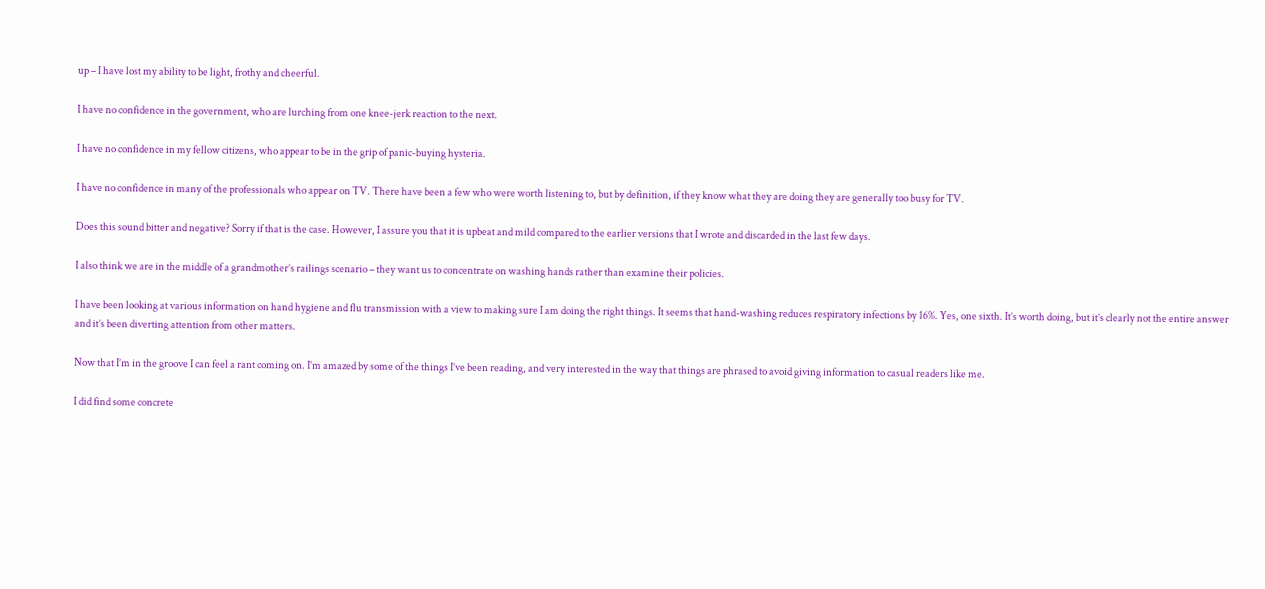up – I have lost my ability to be light, frothy and cheerful.

I have no confidence in the government, who are lurching from one knee-jerk reaction to the next.

I have no confidence in my fellow citizens, who appear to be in the grip of panic-buying hysteria.

I have no confidence in many of the professionals who appear on TV. There have been a few who were worth listening to, but by definition, if they know what they are doing they are generally too busy for TV.

Does this sound bitter and negative? Sorry if that is the case. However, I assure you that it is upbeat and mild compared to the earlier versions that I wrote and discarded in the last few days.

I also think we are in the middle of a grandmother’s railings scenario – they want us to concentrate on washing hands rather than examine their policies.

I have been looking at various information on hand hygiene and flu transmission with a view to making sure I am doing the right things. It seems that hand-washing reduces respiratory infections by 16%. Yes, one sixth. It’s worth doing, but it’s clearly not the entire answer and it’s been diverting attention from other matters.

Now that I’m in the groove I can feel a rant coming on. I’m amazed by some of the things I’ve been reading, and very interested in the way that things are phrased to avoid giving information to casual readers like me.

I did find some concrete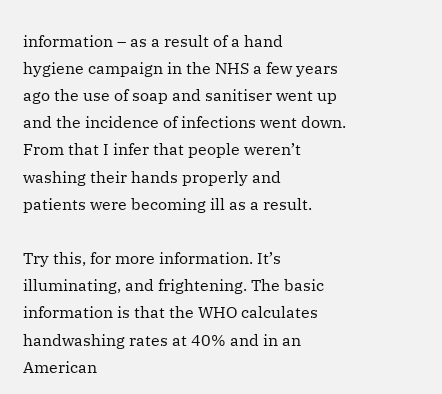information – as a result of a hand hygiene campaign in the NHS a few years ago the use of soap and sanitiser went up and the incidence of infections went down. From that I infer that people weren’t washing their hands properly and patients were becoming ill as a result.

Try this, for more information. It’s illuminating, and frightening. The basic information is that the WHO calculates handwashing rates at 40% and in an American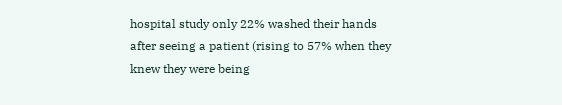hospital study only 22% washed their hands after seeing a patient (rising to 57% when they knew they were being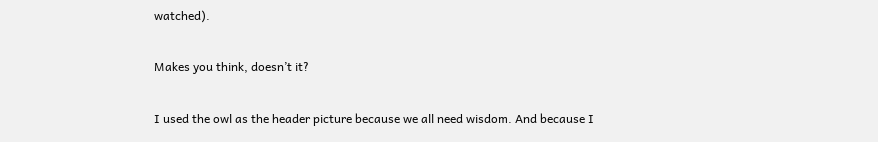watched).

Makes you think, doesn’t it?

I used the owl as the header picture because we all need wisdom. And because I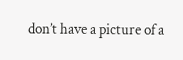don’t have a picture of a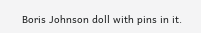Boris Johnson doll with pins in it.